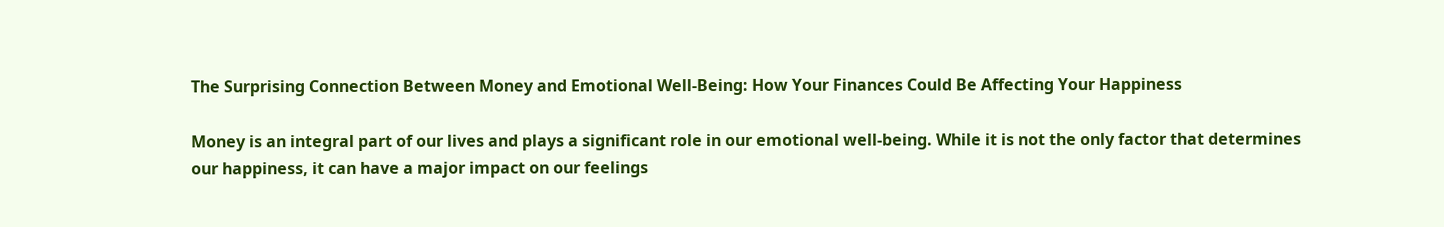The Surprising Connection Between Money and Emotional Well-Being: How Your Finances Could Be Affecting Your Happiness

Money is an integral part of our lives and plays a significant role in our emotional well-being. While it is not the only factor that determines our happiness, it can have a major impact on our feelings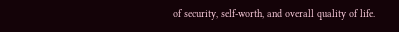of security, self-worth, and overall quality of life.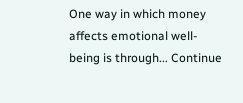One way in which money affects emotional well-being is through... Continue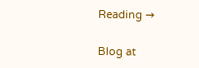Reading →

Blog at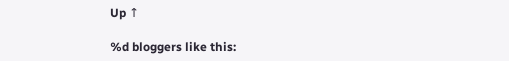Up ↑

%d bloggers like this: